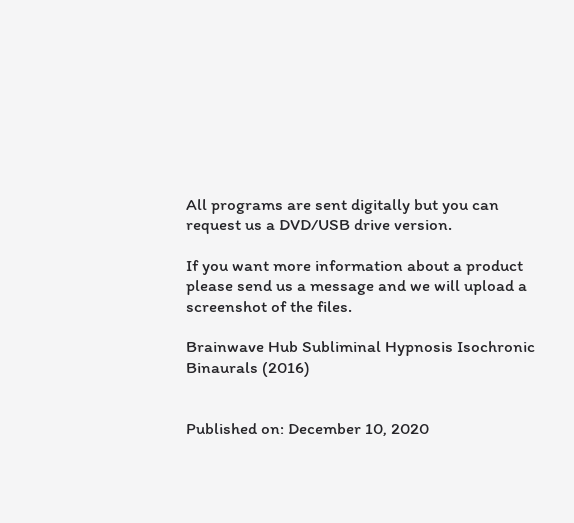All programs are sent digitally but you can request us a DVD/USB drive version.

If you want more information about a product please send us a message and we will upload a screenshot of the files.

Brainwave Hub Subliminal Hypnosis Isochronic Binaurals (2016)


Published on: December 10, 2020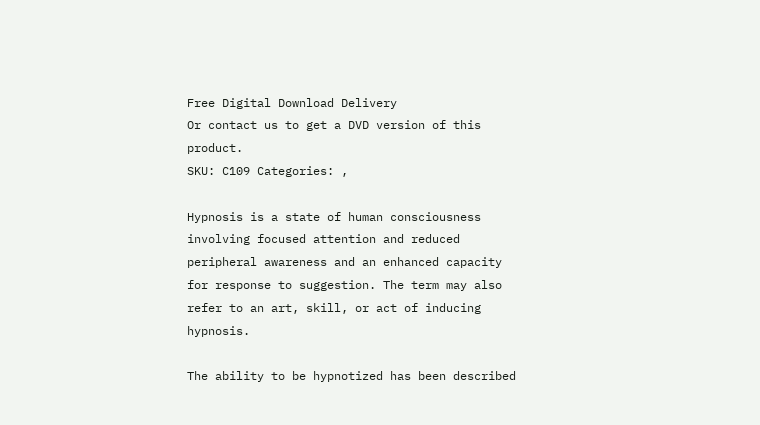Free Digital Download Delivery
Or contact us to get a DVD version of this product.
SKU: C109 Categories: ,

Hypnosis is a state of human consciousness involving focused attention and reduced peripheral awareness and an enhanced capacity for response to suggestion. The term may also refer to an art, skill, or act of inducing hypnosis.

The ability to be hypnotized has been described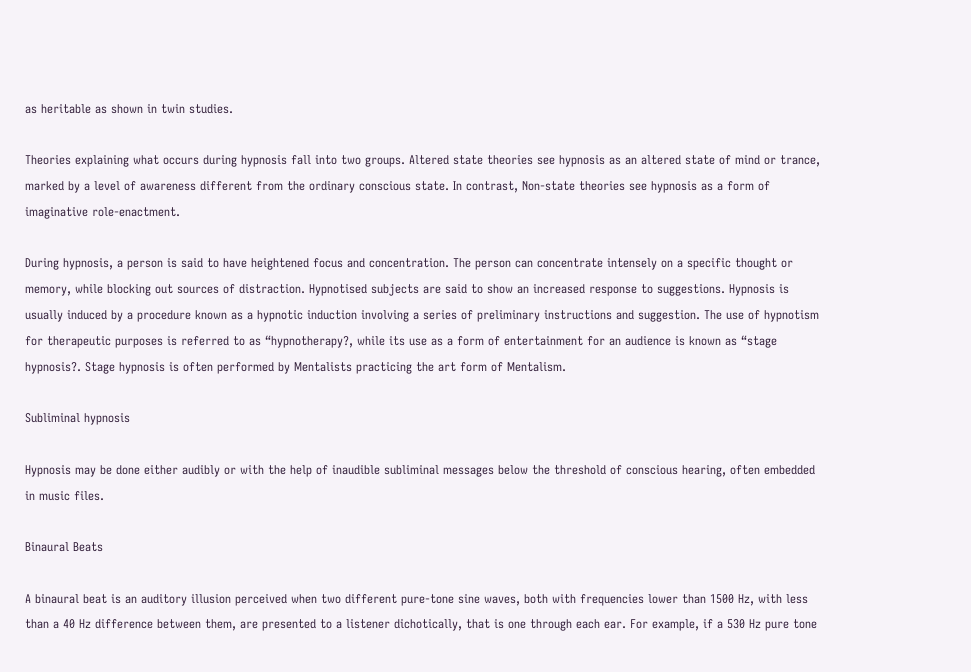as heritable as shown in twin studies.

Theories explaining what occurs during hypnosis fall into two groups. Altered state theories see hypnosis as an altered state of mind or trance, marked by a level of awareness different from the ordinary conscious state. In contrast, Non-state theories see hypnosis as a form of imaginative role-enactment.

During hypnosis, a person is said to have heightened focus and concentration. The person can concentrate intensely on a specific thought or memory, while blocking out sources of distraction. Hypnotised subjects are said to show an increased response to suggestions. Hypnosis is usually induced by a procedure known as a hypnotic induction involving a series of preliminary instructions and suggestion. The use of hypnotism for therapeutic purposes is referred to as “hypnotherapy?, while its use as a form of entertainment for an audience is known as “stage hypnosis?. Stage hypnosis is often performed by Mentalists practicing the art form of Mentalism.

Subliminal hypnosis

Hypnosis may be done either audibly or with the help of inaudible subliminal messages below the threshold of conscious hearing, often embedded in music files.

Binaural Beats

A binaural beat is an auditory illusion perceived when two different pure-tone sine waves, both with frequencies lower than 1500 Hz, with less than a 40 Hz difference between them, are presented to a listener dichotically, that is one through each ear. For example, if a 530 Hz pure tone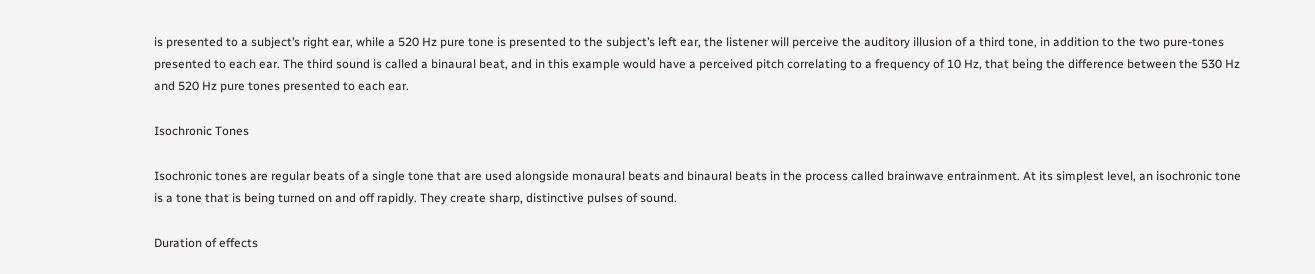is presented to a subject’s right ear, while a 520 Hz pure tone is presented to the subject’s left ear, the listener will perceive the auditory illusion of a third tone, in addition to the two pure-tones presented to each ear. The third sound is called a binaural beat, and in this example would have a perceived pitch correlating to a frequency of 10 Hz, that being the difference between the 530 Hz and 520 Hz pure tones presented to each ear.

Isochronic Tones

Isochronic tones are regular beats of a single tone that are used alongside monaural beats and binaural beats in the process called brainwave entrainment. At its simplest level, an isochronic tone is a tone that is being turned on and off rapidly. They create sharp, distinctive pulses of sound.

Duration of effects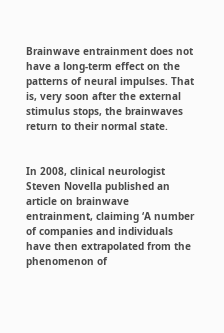Brainwave entrainment does not have a long-term effect on the patterns of neural impulses. That is, very soon after the external stimulus stops, the brainwaves return to their normal state.


In 2008, clinical neurologist Steven Novella published an article on brainwave entrainment, claiming ‘A number of companies and individuals have then extrapolated from the phenomenon of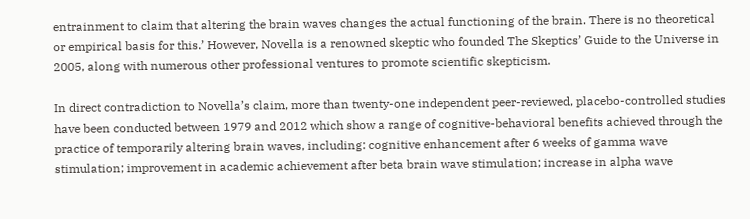entrainment to claim that altering the brain waves changes the actual functioning of the brain. There is no theoretical or empirical basis for this.’ However, Novella is a renowned skeptic who founded The Skeptics’ Guide to the Universe in 2005, along with numerous other professional ventures to promote scientific skepticism.

In direct contradiction to Novella’s claim, more than twenty-one independent peer-reviewed, placebo-controlled studies have been conducted between 1979 and 2012 which show a range of cognitive-behavioral benefits achieved through the practice of temporarily altering brain waves, including: cognitive enhancement after 6 weeks of gamma wave stimulation; improvement in academic achievement after beta brain wave stimulation; increase in alpha wave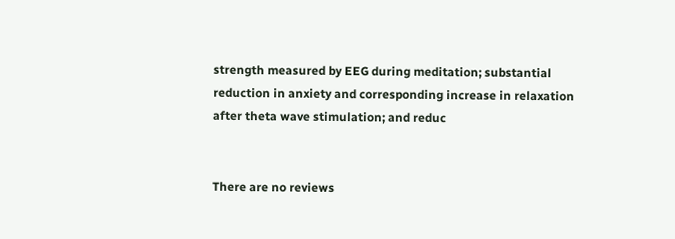strength measured by EEG during meditation; substantial reduction in anxiety and corresponding increase in relaxation after theta wave stimulation; and reduc


There are no reviews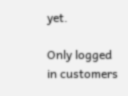yet.

Only logged in customers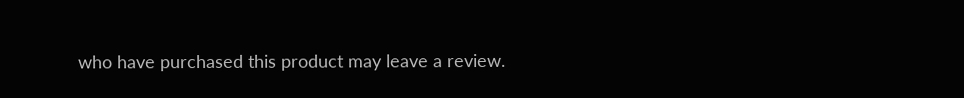who have purchased this product may leave a review.